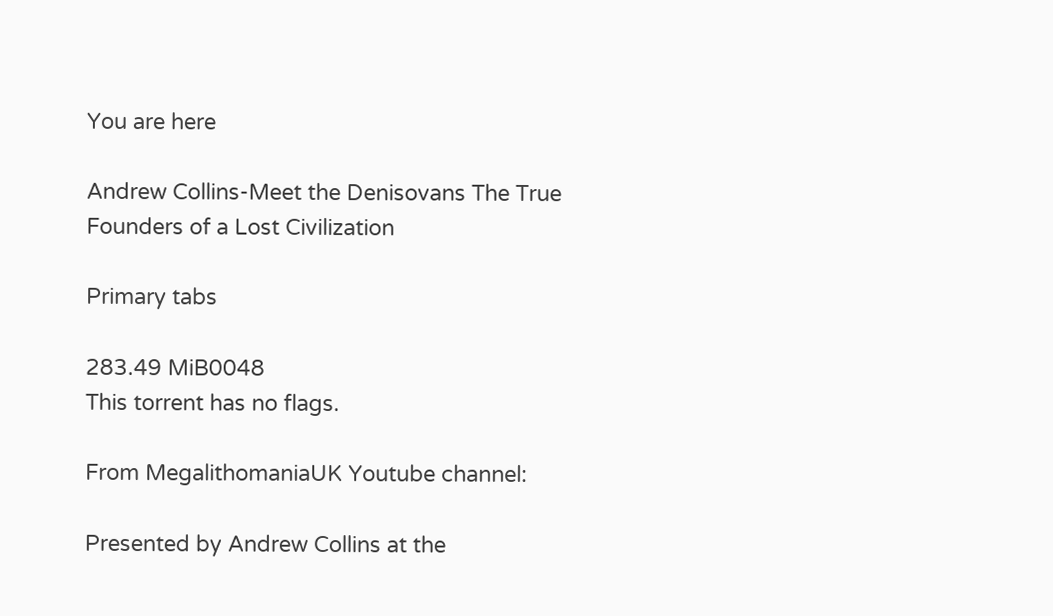You are here

Andrew Collins-Meet the Denisovans The True Founders of a Lost Civilization

Primary tabs

283.49 MiB0048
This torrent has no flags.

From MegalithomaniaUK Youtube channel:

Presented by Andrew Collins at the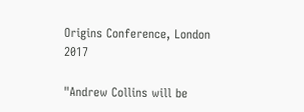Origins Conference, London 2017

"Andrew Collins will be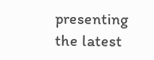presenting the latest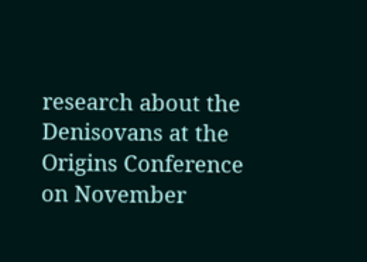research about the Denisovans at the Origins Conference on November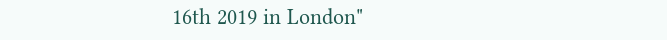16th 2019 in London"